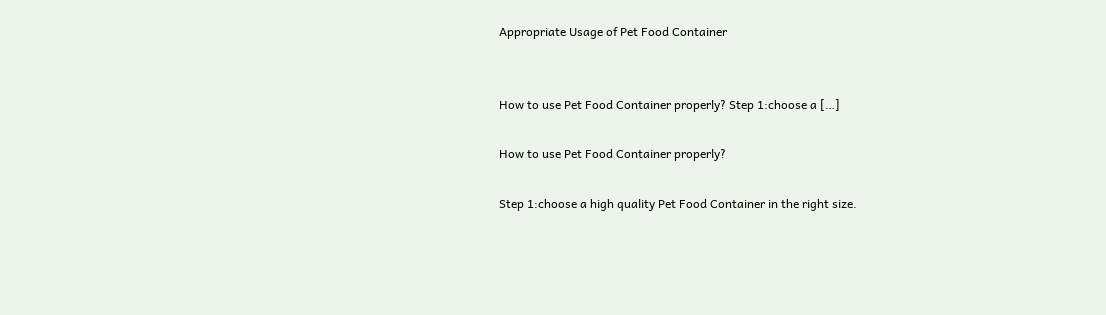Appropriate Usage of Pet Food Container


How to use Pet Food Container properly? Step 1:choose a […]

How to use Pet Food Container properly?

Step 1:choose a high quality Pet Food Container in the right size.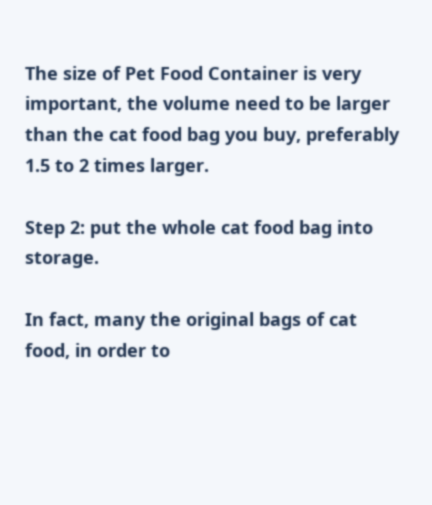The size of Pet Food Container is very important, the volume need to be larger than the cat food bag you buy, preferably 1.5 to 2 times larger.

Step 2: put the whole cat food bag into storage.

In fact, many the original bags of cat food, in order to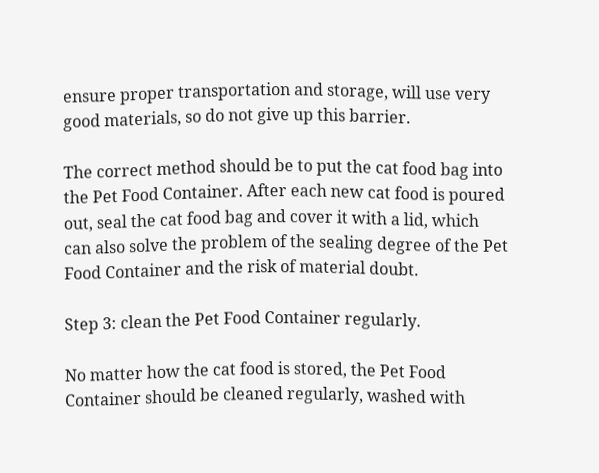ensure proper transportation and storage, will use very good materials, so do not give up this barrier.

The correct method should be to put the cat food bag into the Pet Food Container. After each new cat food is poured out, seal the cat food bag and cover it with a lid, which can also solve the problem of the sealing degree of the Pet Food Container and the risk of material doubt.

Step 3: clean the Pet Food Container regularly.

No matter how the cat food is stored, the Pet Food Container should be cleaned regularly, washed with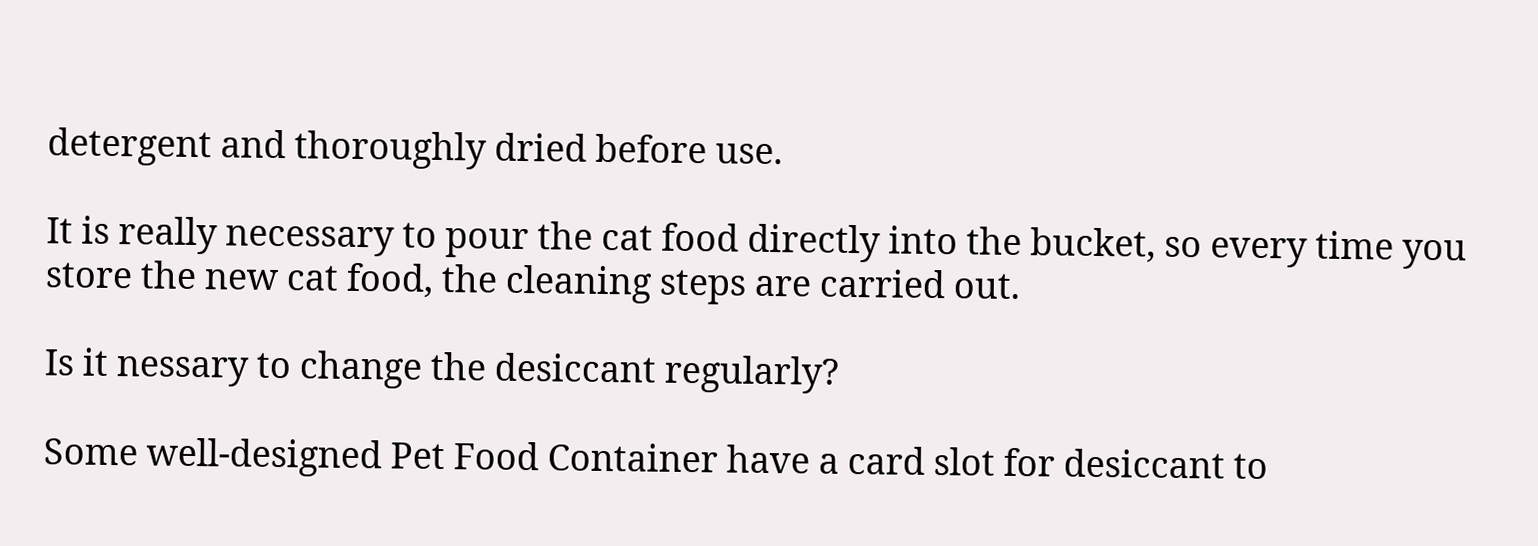detergent and thoroughly dried before use.

It is really necessary to pour the cat food directly into the bucket, so every time you store the new cat food, the cleaning steps are carried out.

Is it nessary to change the desiccant regularly?

Some well-designed Pet Food Container have a card slot for desiccant to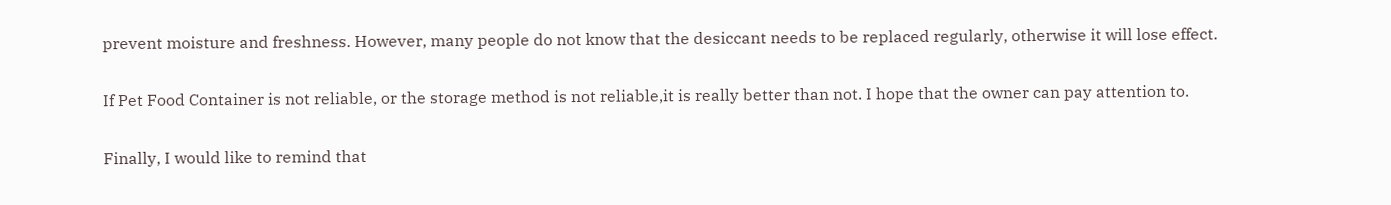prevent moisture and freshness. However, many people do not know that the desiccant needs to be replaced regularly, otherwise it will lose effect.

If Pet Food Container is not reliable, or the storage method is not reliable,it is really better than not. I hope that the owner can pay attention to.

Finally, I would like to remind that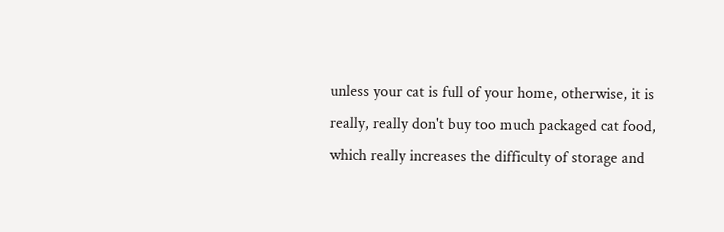unless your cat is full of your home, otherwise, it is really, really don't buy too much packaged cat food, which really increases the difficulty of storage and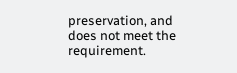preservation, and does not meet the requirement.